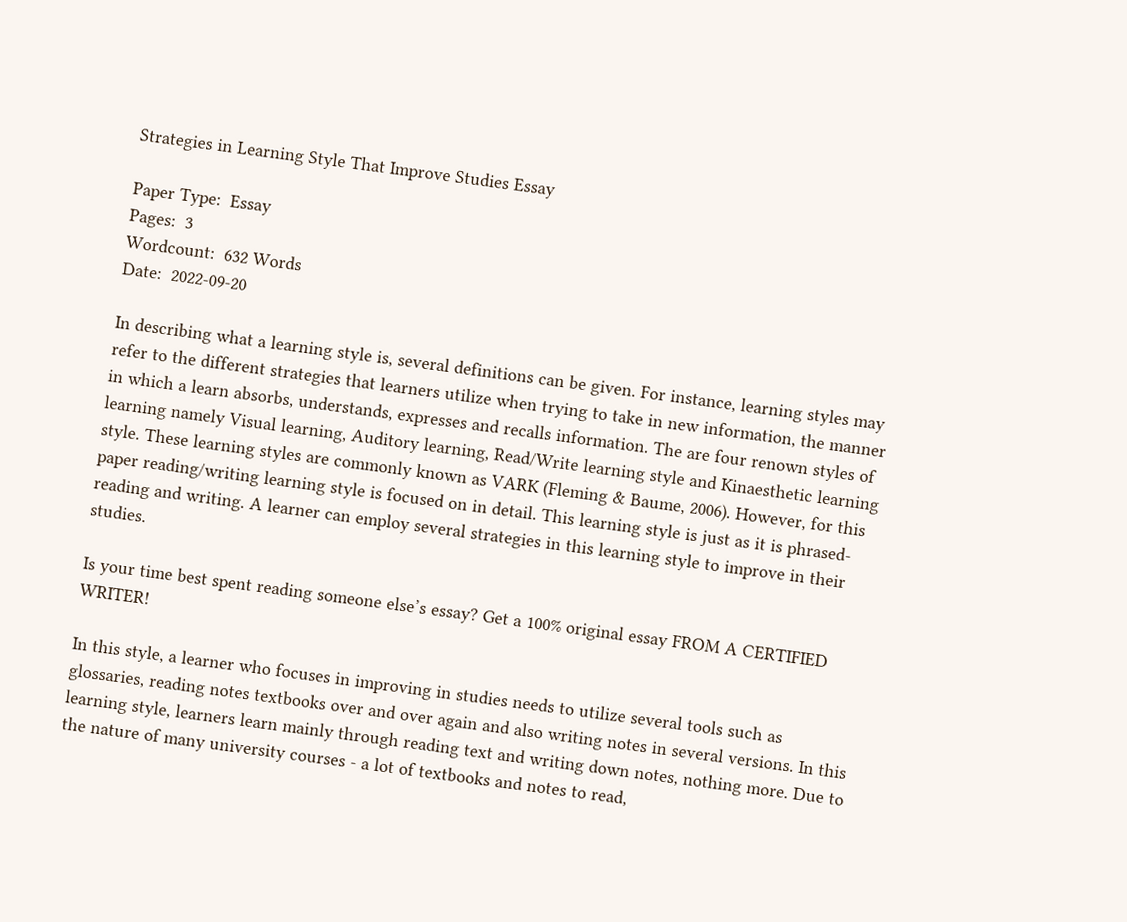Strategies in Learning Style That Improve Studies Essay

Paper Type:  Essay
Pages:  3
Wordcount:  632 Words
Date:  2022-09-20

In describing what a learning style is, several definitions can be given. For instance, learning styles may refer to the different strategies that learners utilize when trying to take in new information, the manner in which a learn absorbs, understands, expresses and recalls information. The are four renown styles of learning namely Visual learning, Auditory learning, Read/Write learning style and Kinaesthetic learning style. These learning styles are commonly known as VARK (Fleming & Baume, 2006). However, for this paper reading/writing learning style is focused on in detail. This learning style is just as it is phrased-reading and writing. A learner can employ several strategies in this learning style to improve in their studies.

Is your time best spent reading someone else’s essay? Get a 100% original essay FROM A CERTIFIED WRITER!

In this style, a learner who focuses in improving in studies needs to utilize several tools such as glossaries, reading notes textbooks over and over again and also writing notes in several versions. In this learning style, learners learn mainly through reading text and writing down notes, nothing more. Due to the nature of many university courses - a lot of textbooks and notes to read,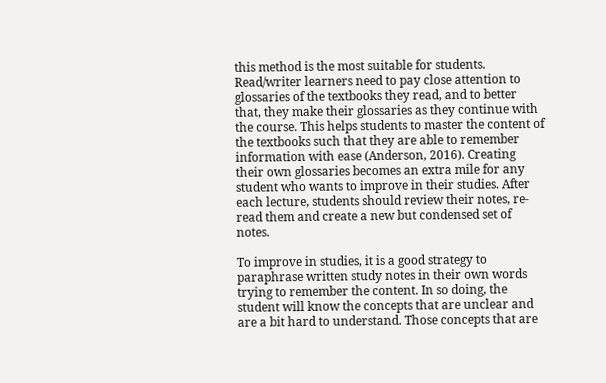this method is the most suitable for students. Read/writer learners need to pay close attention to glossaries of the textbooks they read, and to better that, they make their glossaries as they continue with the course. This helps students to master the content of the textbooks such that they are able to remember information with ease (Anderson, 2016). Creating their own glossaries becomes an extra mile for any student who wants to improve in their studies. After each lecture, students should review their notes, re-read them and create a new but condensed set of notes.

To improve in studies, it is a good strategy to paraphrase written study notes in their own words trying to remember the content. In so doing, the student will know the concepts that are unclear and are a bit hard to understand. Those concepts that are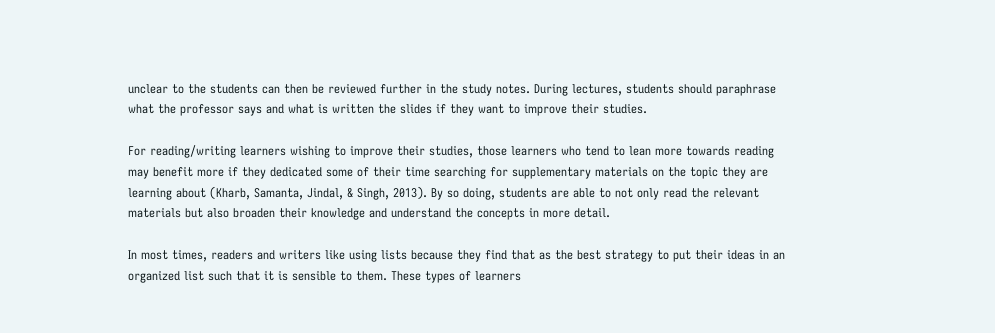unclear to the students can then be reviewed further in the study notes. During lectures, students should paraphrase what the professor says and what is written the slides if they want to improve their studies.

For reading/writing learners wishing to improve their studies, those learners who tend to lean more towards reading may benefit more if they dedicated some of their time searching for supplementary materials on the topic they are learning about (Kharb, Samanta, Jindal, & Singh, 2013). By so doing, students are able to not only read the relevant materials but also broaden their knowledge and understand the concepts in more detail.

In most times, readers and writers like using lists because they find that as the best strategy to put their ideas in an organized list such that it is sensible to them. These types of learners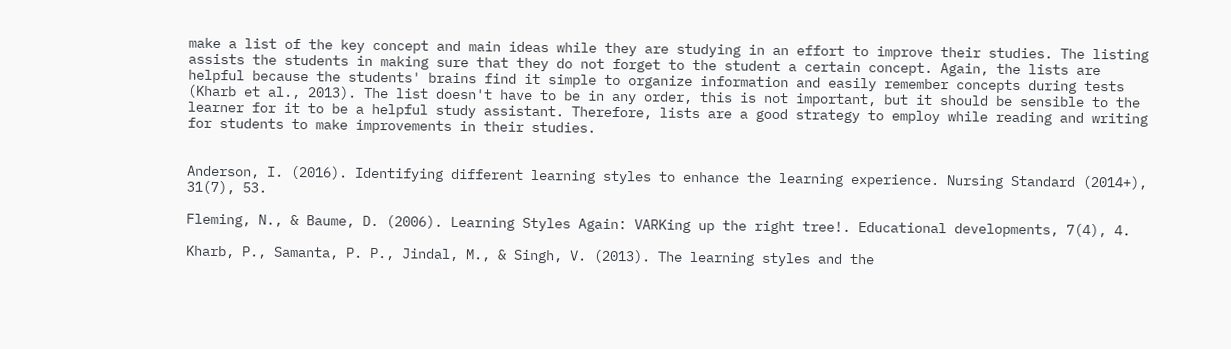make a list of the key concept and main ideas while they are studying in an effort to improve their studies. The listing assists the students in making sure that they do not forget to the student a certain concept. Again, the lists are helpful because the students' brains find it simple to organize information and easily remember concepts during tests (Kharb et al., 2013). The list doesn't have to be in any order, this is not important, but it should be sensible to the learner for it to be a helpful study assistant. Therefore, lists are a good strategy to employ while reading and writing for students to make improvements in their studies.


Anderson, I. (2016). Identifying different learning styles to enhance the learning experience. Nursing Standard (2014+), 31(7), 53.

Fleming, N., & Baume, D. (2006). Learning Styles Again: VARKing up the right tree!. Educational developments, 7(4), 4.

Kharb, P., Samanta, P. P., Jindal, M., & Singh, V. (2013). The learning styles and the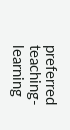preferred teaching-learning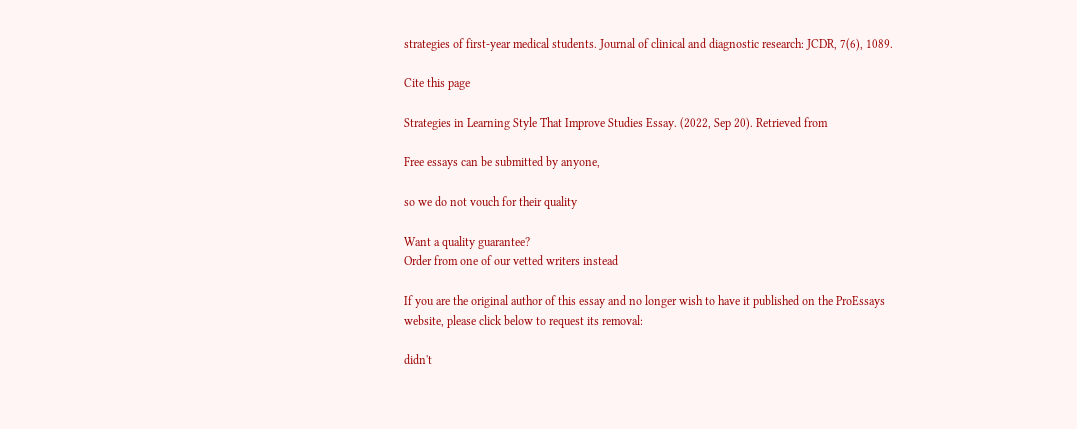strategies of first-year medical students. Journal of clinical and diagnostic research: JCDR, 7(6), 1089.

Cite this page

Strategies in Learning Style That Improve Studies Essay. (2022, Sep 20). Retrieved from

Free essays can be submitted by anyone,

so we do not vouch for their quality

Want a quality guarantee?
Order from one of our vetted writers instead

If you are the original author of this essay and no longer wish to have it published on the ProEssays website, please click below to request its removal:

didn't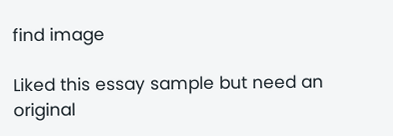find image

Liked this essay sample but need an original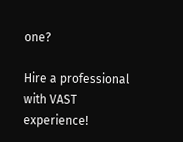one?

Hire a professional with VAST experience!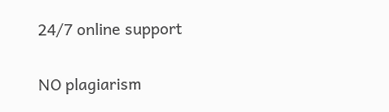24/7 online support

NO plagiarism